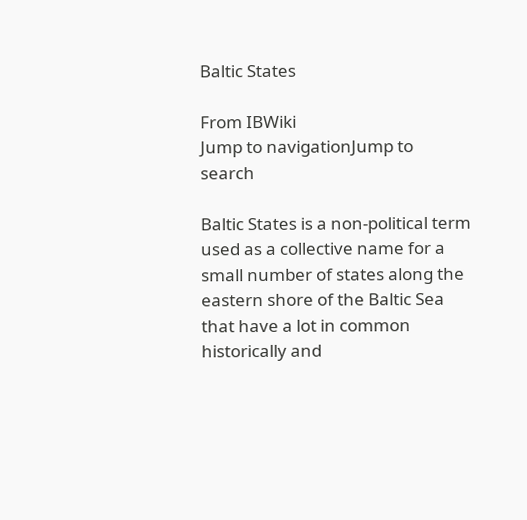Baltic States

From IBWiki
Jump to navigationJump to search

Baltic States is a non-political term used as a collective name for a small number of states along the eastern shore of the Baltic Sea that have a lot in common historically and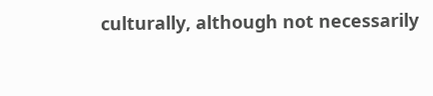culturally, although not necessarily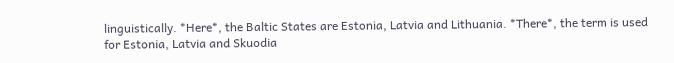linguistically. *Here*, the Baltic States are Estonia, Latvia and Lithuania. *There*, the term is used for Estonia, Latvia and Skuodia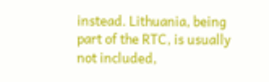instead. Lithuania, being part of the RTC, is usually not included,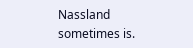Nassland sometimes is.